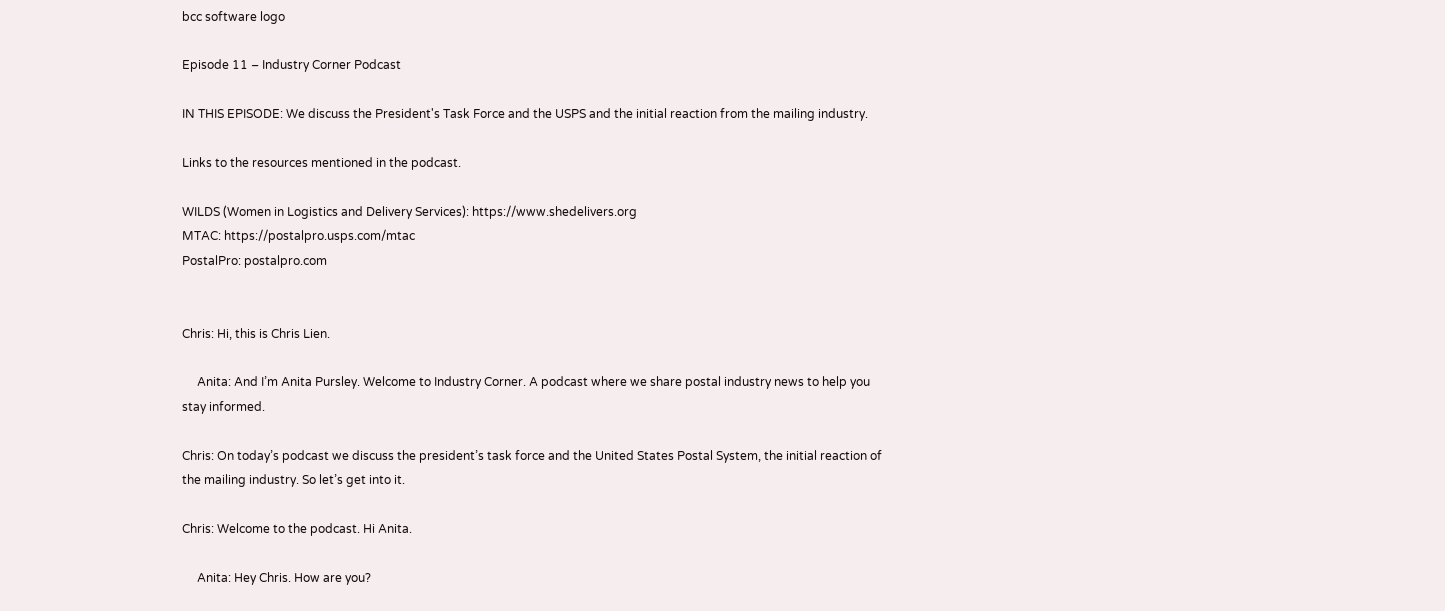bcc software logo

Episode 11 – Industry Corner Podcast

IN THIS EPISODE: We discuss the President's Task Force and the USPS and the initial reaction from the mailing industry.

Links to the resources mentioned in the podcast.

WILDS (Women in Logistics and Delivery Services): https://www.shedelivers.org
MTAC: https://postalpro.usps.com/mtac
PostalPro: postalpro.com


Chris: Hi, this is Chris Lien.

     Anita: And I’m Anita Pursley. Welcome to Industry Corner. A podcast where we share postal industry news to help you stay informed.

Chris: On today’s podcast we discuss the president’s task force and the United States Postal System, the initial reaction of the mailing industry. So let’s get into it.

Chris: Welcome to the podcast. Hi Anita.

     Anita: Hey Chris. How are you?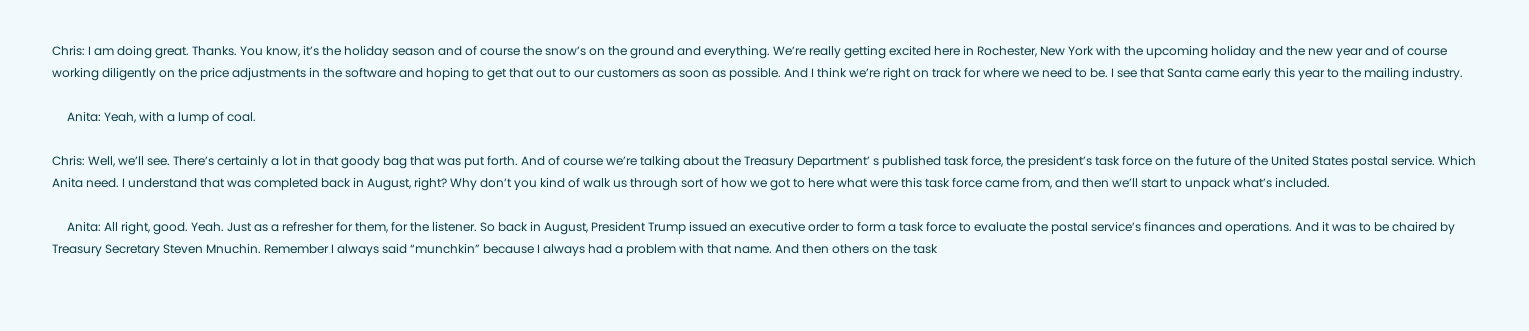Chris: I am doing great. Thanks. You know, it’s the holiday season and of course the snow’s on the ground and everything. We’re really getting excited here in Rochester, New York with the upcoming holiday and the new year and of course working diligently on the price adjustments in the software and hoping to get that out to our customers as soon as possible. And I think we’re right on track for where we need to be. I see that Santa came early this year to the mailing industry.

     Anita: Yeah, with a lump of coal.

Chris: Well, we’ll see. There’s certainly a lot in that goody bag that was put forth. And of course we’re talking about the Treasury Department’ s published task force, the president’s task force on the future of the United States postal service. Which Anita need. I understand that was completed back in August, right? Why don’t you kind of walk us through sort of how we got to here what were this task force came from, and then we’ll start to unpack what’s included.

     Anita: All right, good. Yeah. Just as a refresher for them, for the listener. So back in August, President Trump issued an executive order to form a task force to evaluate the postal service’s finances and operations. And it was to be chaired by Treasury Secretary Steven Mnuchin. Remember I always said “munchkin” because I always had a problem with that name. And then others on the task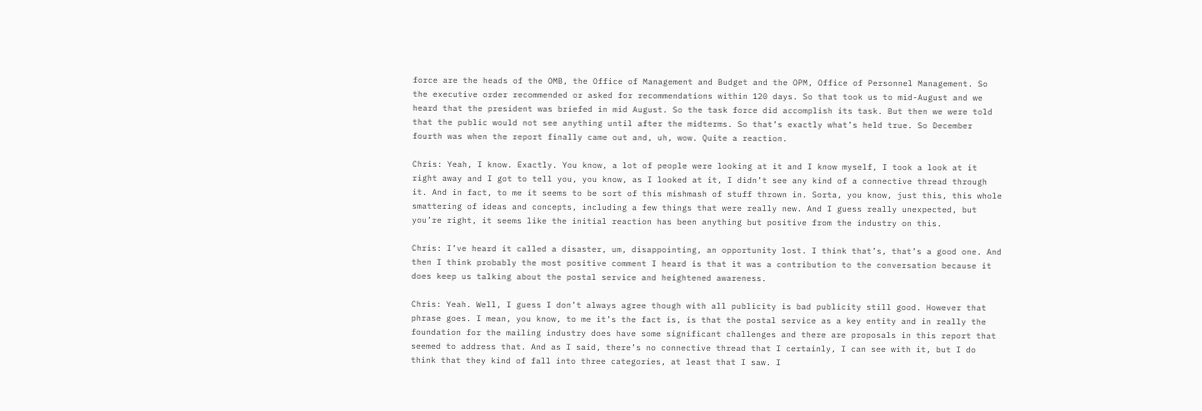force are the heads of the OMB, the Office of Management and Budget and the OPM, Office of Personnel Management. So the executive order recommended or asked for recommendations within 120 days. So that took us to mid-August and we heard that the president was briefed in mid August. So the task force did accomplish its task. But then we were told that the public would not see anything until after the midterms. So that’s exactly what’s held true. So December fourth was when the report finally came out and, uh, wow. Quite a reaction.

Chris: Yeah, I know. Exactly. You know, a lot of people were looking at it and I know myself, I took a look at it right away and I got to tell you, you know, as I looked at it, I didn’t see any kind of a connective thread through it. And in fact, to me it seems to be sort of this mishmash of stuff thrown in. Sorta, you know, just this, this whole smattering of ideas and concepts, including a few things that were really new. And I guess really unexpected, but you’re right, it seems like the initial reaction has been anything but positive from the industry on this.

Chris: I’ve heard it called a disaster, um, disappointing, an opportunity lost. I think that’s, that’s a good one. And then I think probably the most positive comment I heard is that it was a contribution to the conversation because it does keep us talking about the postal service and heightened awareness.

Chris: Yeah. Well, I guess I don’t always agree though with all publicity is bad publicity still good. However that phrase goes. I mean, you know, to me it’s the fact is, is that the postal service as a key entity and in really the foundation for the mailing industry does have some significant challenges and there are proposals in this report that seemed to address that. And as I said, there’s no connective thread that I certainly, I can see with it, but I do think that they kind of fall into three categories, at least that I saw. I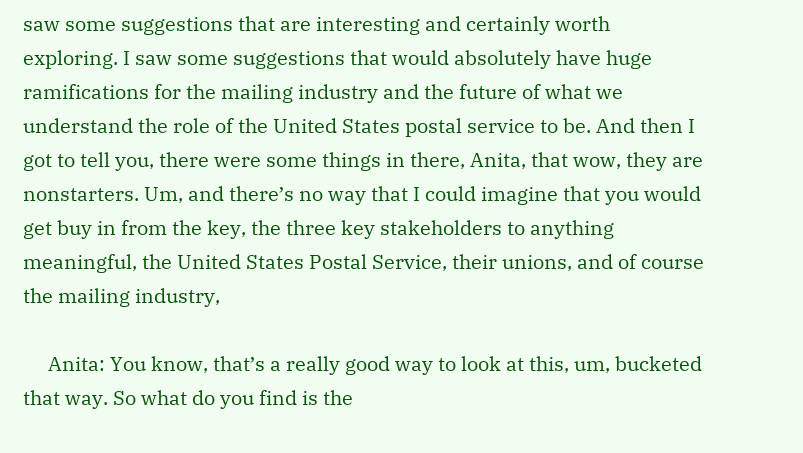saw some suggestions that are interesting and certainly worth exploring. I saw some suggestions that would absolutely have huge ramifications for the mailing industry and the future of what we understand the role of the United States postal service to be. And then I got to tell you, there were some things in there, Anita, that wow, they are nonstarters. Um, and there’s no way that I could imagine that you would get buy in from the key, the three key stakeholders to anything meaningful, the United States Postal Service, their unions, and of course the mailing industry,

     Anita: You know, that’s a really good way to look at this, um, bucketed that way. So what do you find is the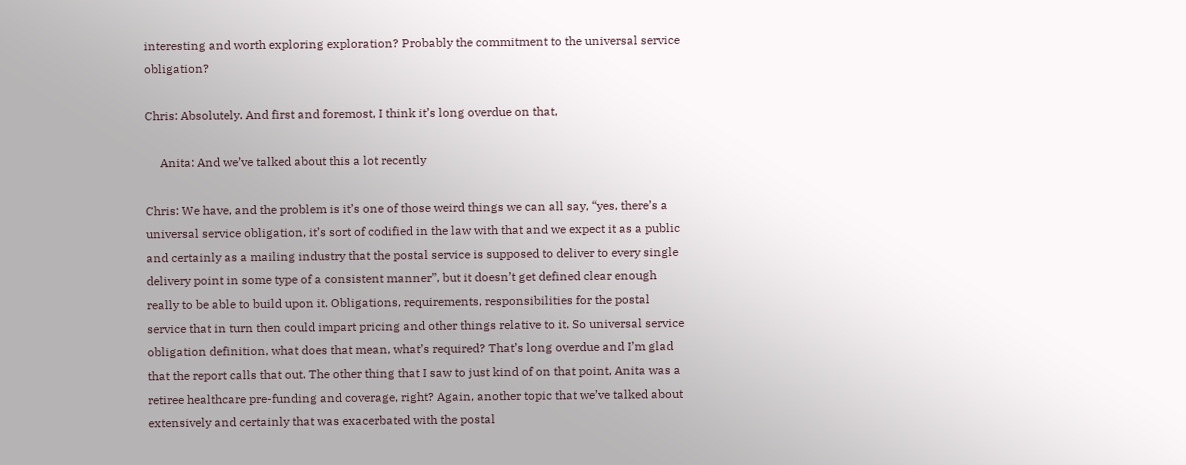interesting and worth exploring exploration? Probably the commitment to the universal service obligation?

Chris: Absolutely. And first and foremost, I think it’s long overdue on that,

     Anita: And we’ve talked about this a lot recently

Chris: We have, and the problem is it’s one of those weird things we can all say, “yes, there’s a universal service obligation, it’s sort of codified in the law with that and we expect it as a public and certainly as a mailing industry that the postal service is supposed to deliver to every single delivery point in some type of a consistent manner”, but it doesn’t get defined clear enough really to be able to build upon it. Obligations, requirements, responsibilities for the postal service that in turn then could impart pricing and other things relative to it. So universal service obligation definition, what does that mean, what’s required? That’s long overdue and I’m glad that the report calls that out. The other thing that I saw to just kind of on that point, Anita was a retiree healthcare pre-funding and coverage, right? Again, another topic that we’ve talked about extensively and certainly that was exacerbated with the postal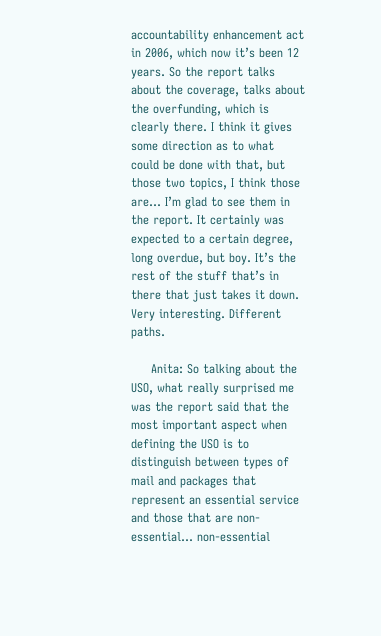accountability enhancement act in 2006, which now it’s been 12 years. So the report talks about the coverage, talks about the overfunding, which is clearly there. I think it gives some direction as to what could be done with that, but those two topics, I think those are… I’m glad to see them in the report. It certainly was expected to a certain degree, long overdue, but boy. It’s the rest of the stuff that’s in there that just takes it down. Very interesting. Different paths.

     Anita: So talking about the USO, what really surprised me was the report said that the most important aspect when defining the USO is to distinguish between types of mail and packages that represent an essential service and those that are non-essential… non-essential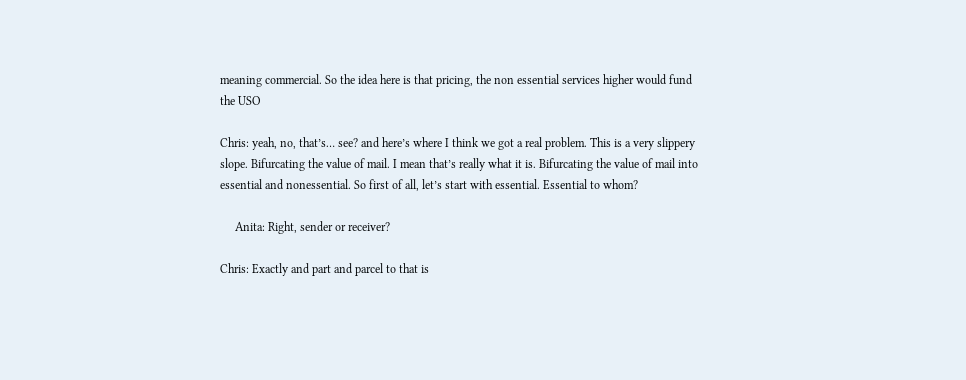meaning commercial. So the idea here is that pricing, the non essential services higher would fund the USO

Chris: yeah, no, that’s… see? and here’s where I think we got a real problem. This is a very slippery slope. Bifurcating the value of mail. I mean that’s really what it is. Bifurcating the value of mail into essential and nonessential. So first of all, let’s start with essential. Essential to whom?

     Anita: Right, sender or receiver?

Chris: Exactly and part and parcel to that is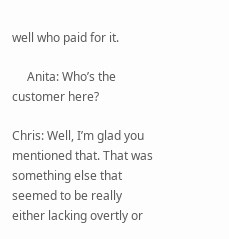well who paid for it.

     Anita: Who’s the customer here?

Chris: Well, I’m glad you mentioned that. That was something else that seemed to be really either lacking overtly or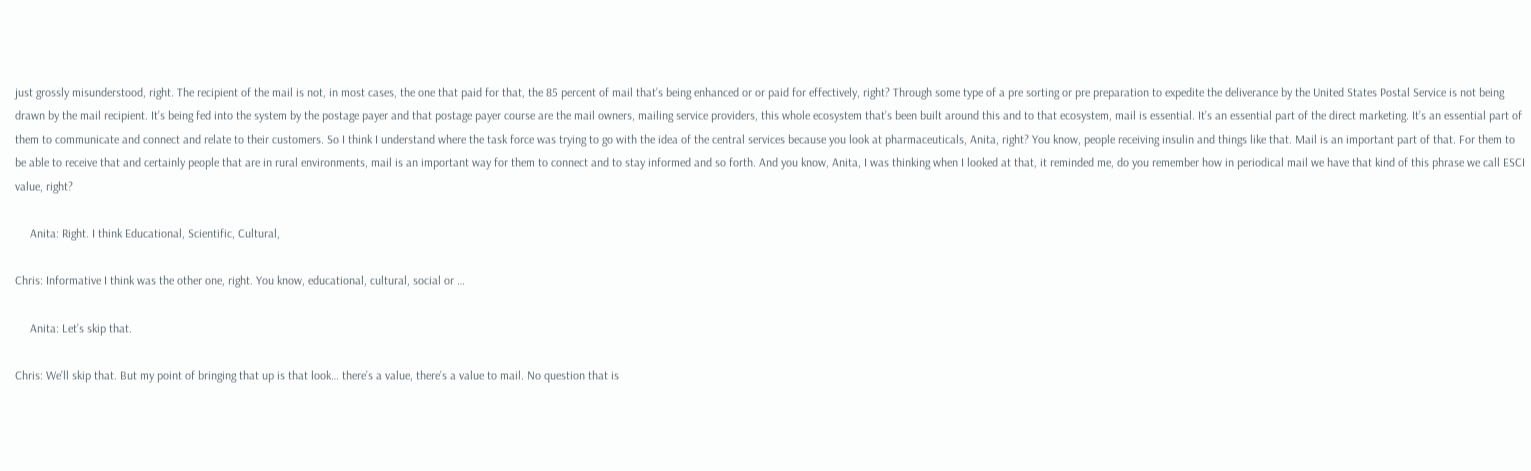just grossly misunderstood, right. The recipient of the mail is not, in most cases, the one that paid for that, the 85 percent of mail that’s being enhanced or or paid for effectively, right? Through some type of a pre sorting or pre preparation to expedite the deliverance by the United States Postal Service is not being drawn by the mail recipient. It’s being fed into the system by the postage payer and that postage payer course are the mail owners, mailing service providers, this whole ecosystem that’s been built around this and to that ecosystem, mail is essential. It’s an essential part of the direct marketing. It’s an essential part of them to communicate and connect and relate to their customers. So I think I understand where the task force was trying to go with the idea of the central services because you look at pharmaceuticals, Anita, right? You know, people receiving insulin and things like that. Mail is an important part of that. For them to be able to receive that and certainly people that are in rural environments, mail is an important way for them to connect and to stay informed and so forth. And you know, Anita, I was thinking when I looked at that, it reminded me, do you remember how in periodical mail we have that kind of this phrase we call ESCI value, right?

     Anita: Right. I think Educational, Scientific, Cultural,

Chris: Informative I think was the other one, right. You know, educational, cultural, social or …

     Anita: Let’s skip that.

Chris: We’ll skip that. But my point of bringing that up is that look… there’s a value, there’s a value to mail. No question that is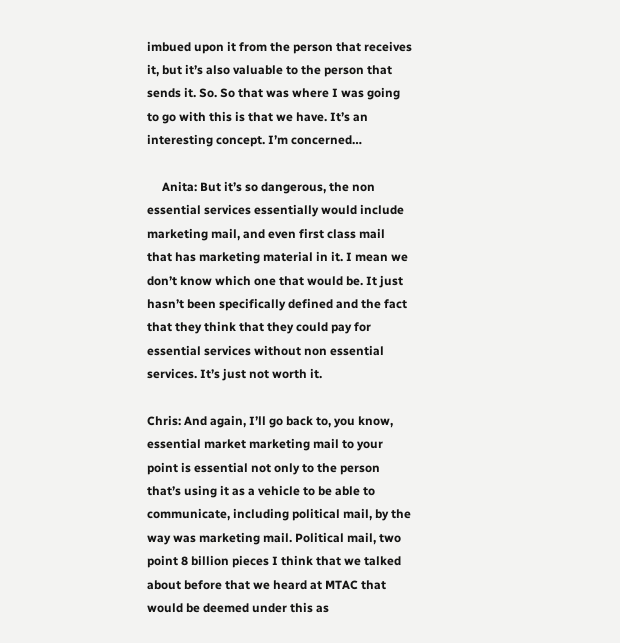imbued upon it from the person that receives it, but it’s also valuable to the person that sends it. So. So that was where I was going to go with this is that we have. It’s an interesting concept. I’m concerned…

     Anita: But it’s so dangerous, the non essential services essentially would include marketing mail, and even first class mail that has marketing material in it. I mean we don’t know which one that would be. It just hasn’t been specifically defined and the fact that they think that they could pay for essential services without non essential services. It’s just not worth it.

Chris: And again, I’ll go back to, you know, essential market marketing mail to your point is essential not only to the person that’s using it as a vehicle to be able to communicate, including political mail, by the way was marketing mail. Political mail, two point 8 billion pieces I think that we talked about before that we heard at MTAC that would be deemed under this as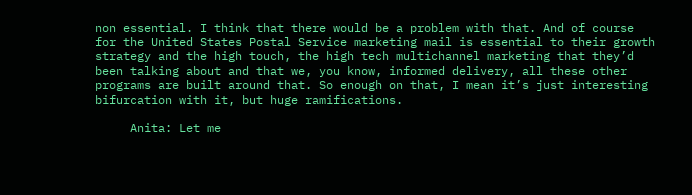non essential. I think that there would be a problem with that. And of course for the United States Postal Service marketing mail is essential to their growth strategy and the high touch, the high tech multichannel marketing that they’d been talking about and that we, you know, informed delivery, all these other programs are built around that. So enough on that, I mean it’s just interesting bifurcation with it, but huge ramifications.

     Anita: Let me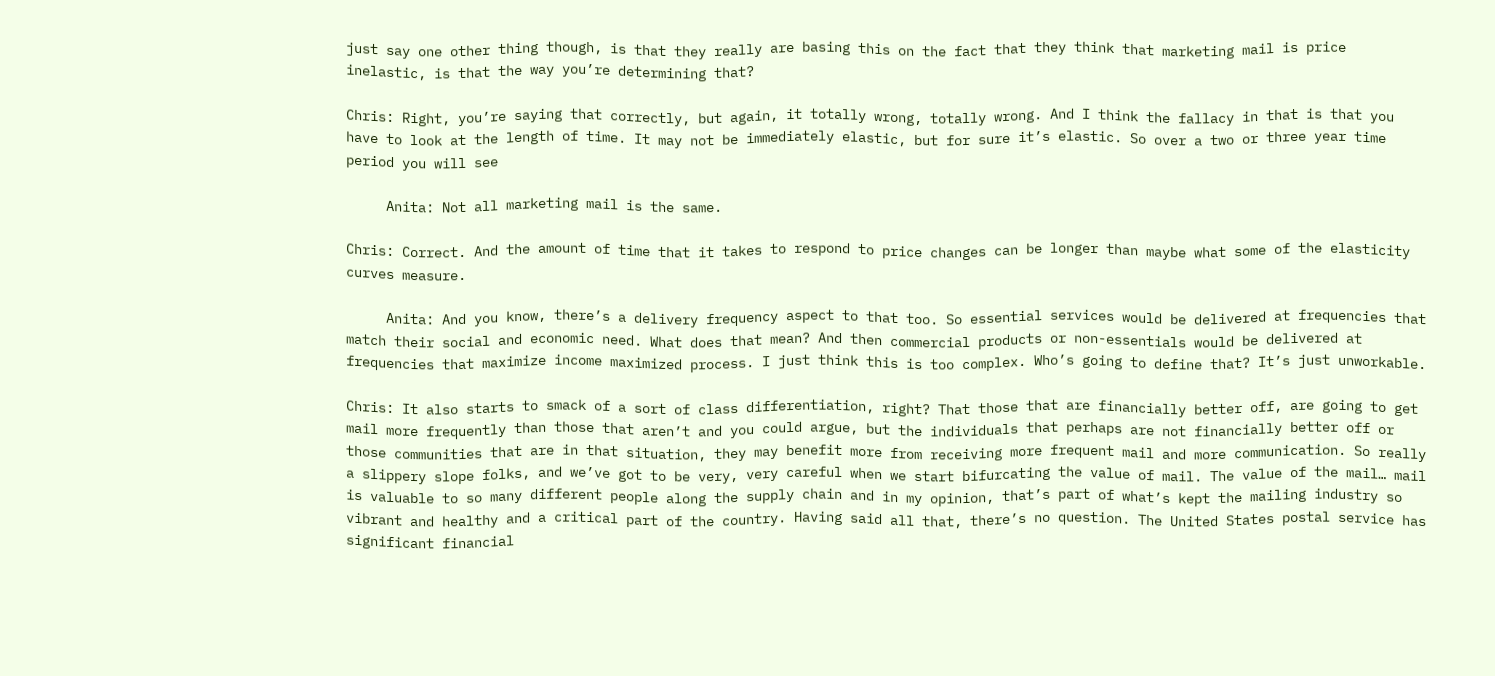just say one other thing though, is that they really are basing this on the fact that they think that marketing mail is price inelastic, is that the way you’re determining that?

Chris: Right, you’re saying that correctly, but again, it totally wrong, totally wrong. And I think the fallacy in that is that you have to look at the length of time. It may not be immediately elastic, but for sure it’s elastic. So over a two or three year time period you will see

     Anita: Not all marketing mail is the same.

Chris: Correct. And the amount of time that it takes to respond to price changes can be longer than maybe what some of the elasticity curves measure.

     Anita: And you know, there’s a delivery frequency aspect to that too. So essential services would be delivered at frequencies that match their social and economic need. What does that mean? And then commercial products or non-essentials would be delivered at frequencies that maximize income maximized process. I just think this is too complex. Who’s going to define that? It’s just unworkable.

Chris: It also starts to smack of a sort of class differentiation, right? That those that are financially better off, are going to get mail more frequently than those that aren’t and you could argue, but the individuals that perhaps are not financially better off or those communities that are in that situation, they may benefit more from receiving more frequent mail and more communication. So really a slippery slope folks, and we’ve got to be very, very careful when we start bifurcating the value of mail. The value of the mail… mail is valuable to so many different people along the supply chain and in my opinion, that’s part of what’s kept the mailing industry so vibrant and healthy and a critical part of the country. Having said all that, there’s no question. The United States postal service has significant financial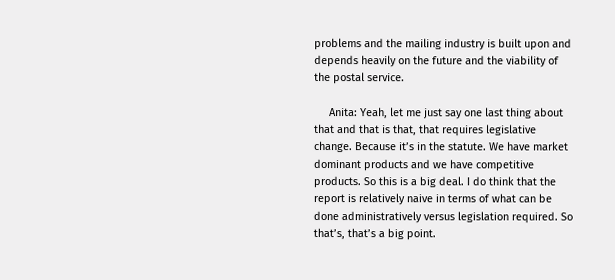problems and the mailing industry is built upon and depends heavily on the future and the viability of the postal service.

     Anita: Yeah, let me just say one last thing about that and that is that, that requires legislative change. Because it’s in the statute. We have market dominant products and we have competitive products. So this is a big deal. I do think that the report is relatively naive in terms of what can be done administratively versus legislation required. So that’s, that’s a big point.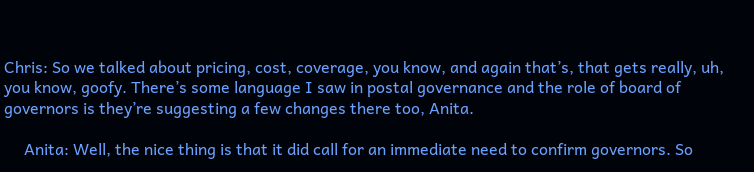Chris: So we talked about pricing, cost, coverage, you know, and again that’s, that gets really, uh, you know, goofy. There’s some language I saw in postal governance and the role of board of governors is they’re suggesting a few changes there too, Anita.

     Anita: Well, the nice thing is that it did call for an immediate need to confirm governors. So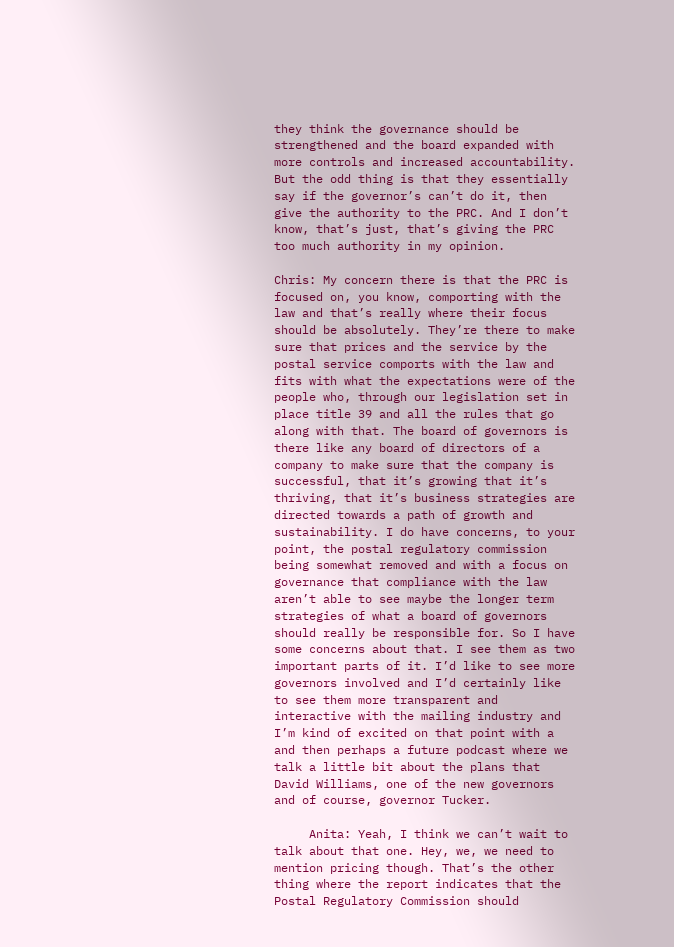they think the governance should be strengthened and the board expanded with more controls and increased accountability. But the odd thing is that they essentially say if the governor’s can’t do it, then give the authority to the PRC. And I don’t know, that’s just, that’s giving the PRC too much authority in my opinion.

Chris: My concern there is that the PRC is focused on, you know, comporting with the law and that’s really where their focus should be absolutely. They’re there to make sure that prices and the service by the postal service comports with the law and fits with what the expectations were of the people who, through our legislation set in place title 39 and all the rules that go along with that. The board of governors is there like any board of directors of a company to make sure that the company is successful, that it’s growing that it’s thriving, that it’s business strategies are directed towards a path of growth and sustainability. I do have concerns, to your point, the postal regulatory commission being somewhat removed and with a focus on governance that compliance with the law aren’t able to see maybe the longer term strategies of what a board of governors should really be responsible for. So I have some concerns about that. I see them as two important parts of it. I’d like to see more governors involved and I’d certainly like to see them more transparent and interactive with the mailing industry and I’m kind of excited on that point with a and then perhaps a future podcast where we talk a little bit about the plans that David Williams, one of the new governors and of course, governor Tucker.

     Anita: Yeah, I think we can’t wait to talk about that one. Hey, we, we need to mention pricing though. That’s the other thing where the report indicates that the Postal Regulatory Commission should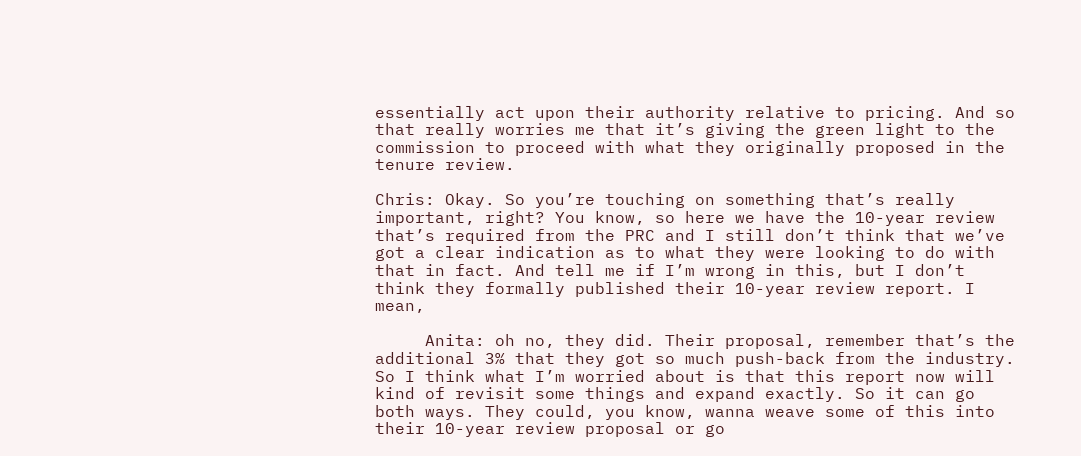essentially act upon their authority relative to pricing. And so that really worries me that it’s giving the green light to the commission to proceed with what they originally proposed in the tenure review.

Chris: Okay. So you’re touching on something that’s really important, right? You know, so here we have the 10-year review that’s required from the PRC and I still don’t think that we’ve got a clear indication as to what they were looking to do with that in fact. And tell me if I’m wrong in this, but I don’t think they formally published their 10-year review report. I mean,

     Anita: oh no, they did. Their proposal, remember that’s the additional 3% that they got so much push-back from the industry. So I think what I’m worried about is that this report now will kind of revisit some things and expand exactly. So it can go both ways. They could, you know, wanna weave some of this into their 10-year review proposal or go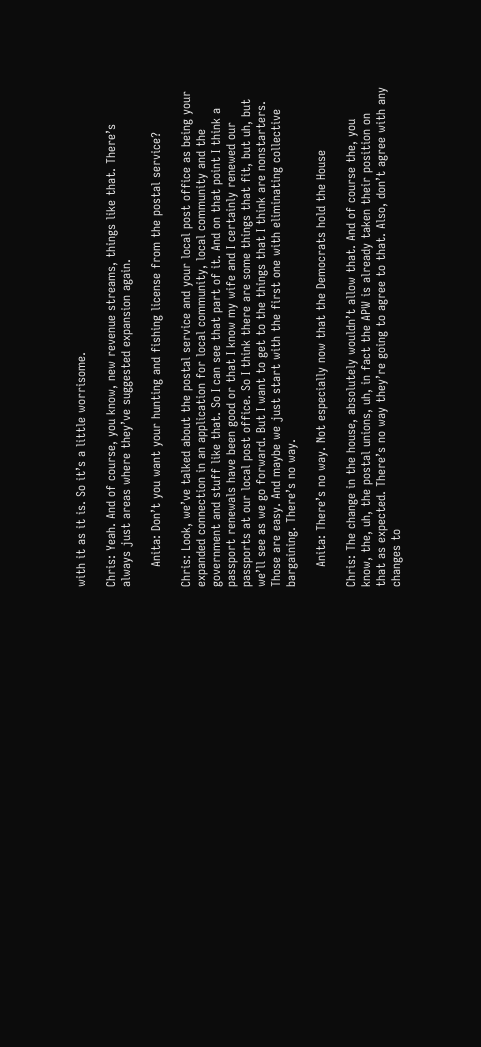with it as it is. So it’s a little worrisome.

Chris: Yeah. And of course, you know, new revenue streams, things like that. There’s always just areas where they’ve suggested expansion again.

     Anita: Don’t you want your hunting and fishing license from the postal service?

Chris: Look, we’ve talked about the postal service and your local post office as being your expanded connection in an application for local community, local community and the government and stuff like that. So I can see that part of it. And on that point I think a passport renewals have been good or that I know my wife and I certainly renewed our passports at our local post office. So I think there are some things that fit, but uh, but we’ll see as we go forward. But I want to get to the things that I think are nonstarters. Those are easy. And maybe we just start with the first one with eliminating collective bargaining. There’s no way.

     Anita: There’s no way. Not especially now that the Democrats hold the House

Chris: The change in the house, absolutely wouldn’t allow that. And of course the, you know, the, uh, the postal unions, uh, in fact the APW is already taken their position on that as expected. There’s no way they’re going to agree to that. Also, don’t agree with any changes to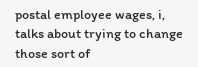postal employee wages, i, talks about trying to change those sort of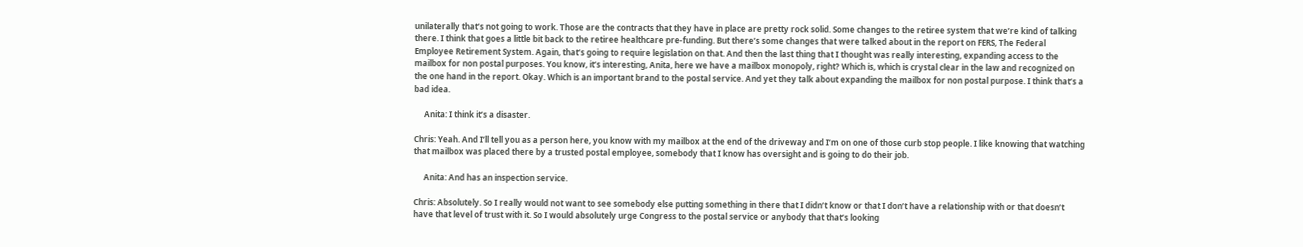unilaterally that’s not going to work. Those are the contracts that they have in place are pretty rock solid. Some changes to the retiree system that we’re kind of talking there. I think that goes a little bit back to the retiree healthcare pre-funding. But there’s some changes that were talked about in the report on FERS, The Federal Employee Retirement System. Again, that’s going to require legislation on that. And then the last thing that I thought was really interesting, expanding access to the mailbox for non postal purposes. You know, it’s interesting, Anita, here we have a mailbox monopoly, right? Which is, which is crystal clear in the law and recognized on the one hand in the report. Okay. Which is an important brand to the postal service. And yet they talk about expanding the mailbox for non postal purpose. I think that’s a bad idea.

     Anita: I think it’s a disaster.

Chris: Yeah. And I’ll tell you as a person here, you know with my mailbox at the end of the driveway and I’m on one of those curb stop people. I like knowing that watching that mailbox was placed there by a trusted postal employee, somebody that I know has oversight and is going to do their job.

     Anita: And has an inspection service.

Chris: Absolutely. So I really would not want to see somebody else putting something in there that I didn’t know or that I don’t have a relationship with or that doesn’t have that level of trust with it. So I would absolutely urge Congress to the postal service or anybody that that’s looking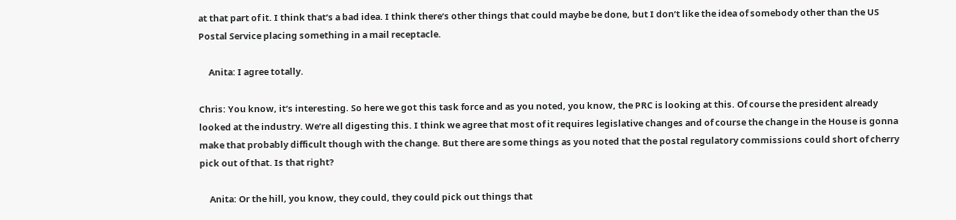at that part of it. I think that’s a bad idea. I think there’s other things that could maybe be done, but I don’t like the idea of somebody other than the US Postal Service placing something in a mail receptacle.

     Anita: I agree totally.

Chris: You know, it’s interesting. So here we got this task force and as you noted, you know, the PRC is looking at this. Of course the president already looked at the industry. We’re all digesting this. I think we agree that most of it requires legislative changes and of course the change in the House is gonna make that probably difficult though with the change. But there are some things as you noted that the postal regulatory commissions could short of cherry pick out of that. Is that right?

     Anita: Or the hill, you know, they could, they could pick out things that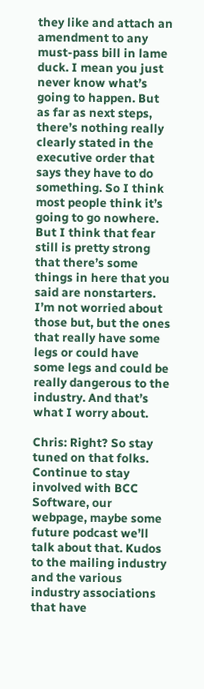they like and attach an amendment to any must-pass bill in lame duck. I mean you just never know what’s going to happen. But as far as next steps, there’s nothing really clearly stated in the executive order that says they have to do something. So I think most people think it’s going to go nowhere. But I think that fear still is pretty strong that there’s some things in here that you said are nonstarters. I’m not worried about those but, but the ones that really have some legs or could have some legs and could be really dangerous to the industry. And that’s what I worry about.

Chris: Right? So stay tuned on that folks. Continue to stay involved with BCC Software, our webpage, maybe some future podcast we’ll talk about that. Kudos to the mailing industry and the various industry associations that have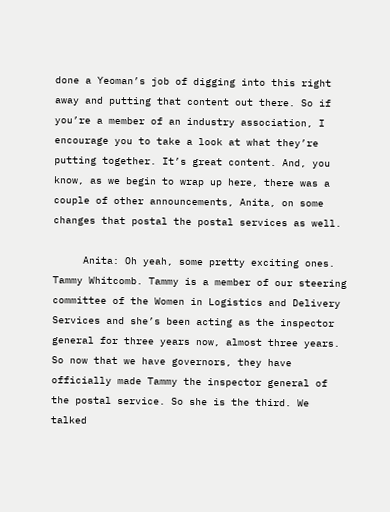done a Yeoman’s job of digging into this right away and putting that content out there. So if you’re a member of an industry association, I encourage you to take a look at what they’re putting together. It’s great content. And, you know, as we begin to wrap up here, there was a couple of other announcements, Anita, on some changes that postal the postal services as well.

     Anita: Oh yeah, some pretty exciting ones. Tammy Whitcomb. Tammy is a member of our steering committee of the Women in Logistics and Delivery Services and she’s been acting as the inspector general for three years now, almost three years. So now that we have governors, they have officially made Tammy the inspector general of the postal service. So she is the third. We talked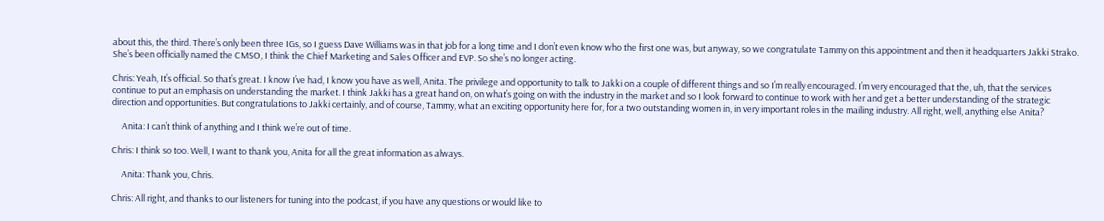about this, the third. There’s only been three IGs, so I guess Dave Williams was in that job for a long time and I don’t even know who the first one was, but anyway, so we congratulate Tammy on this appointment and then it headquarters Jakki Strako. She’s been officially named the CMSO, I think the Chief Marketing and Sales Officer and EVP. So she’s no longer acting.

Chris: Yeah, It’s official. So that’s great. I know I’ve had, I know you have as well, Anita. The privilege and opportunity to talk to Jakki on a couple of different things and so I’m really encouraged. I’m very encouraged that the, uh, that the services continue to put an emphasis on understanding the market. I think Jakki has a great hand on, on what’s going on with the industry in the market and so I look forward to continue to work with her and get a better understanding of the strategic direction and opportunities. But congratulations to Jakki certainly, and of course, Tammy, what an exciting opportunity here for, for a two outstanding women in, in very important roles in the mailing industry. All right, well, anything else Anita?

     Anita: I can’t think of anything and I think we’re out of time.

Chris: I think so too. Well, I want to thank you, Anita for all the great information as always.

     Anita: Thank you, Chris.

Chris: All right, and thanks to our listeners for tuning into the podcast, if you have any questions or would like to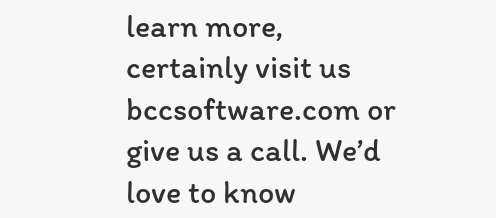learn more, certainly visit us bccsoftware.com or give us a call. We’d love to know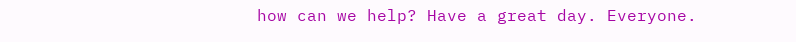how can we help? Have a great day. Everyone.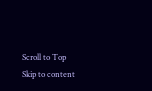Scroll to Top
Skip to content